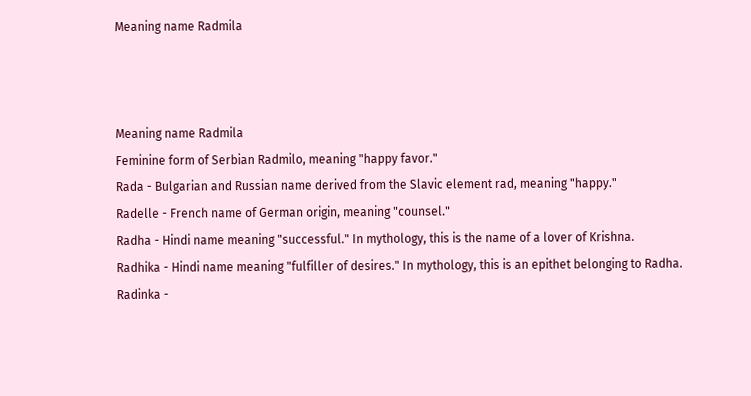Meaning name Radmila



Meaning name Radmila
Feminine form of Serbian Radmilo, meaning "happy favor."
Rada - Bulgarian and Russian name derived from the Slavic element rad, meaning "happy."
Radelle - French name of German origin, meaning "counsel."
Radha - Hindi name meaning "successful." In mythology, this is the name of a lover of Krishna.
Radhika - Hindi name meaning "fulfiller of desires." In mythology, this is an epithet belonging to Radha.
Radinka -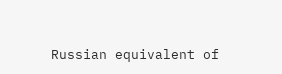Russian equivalent of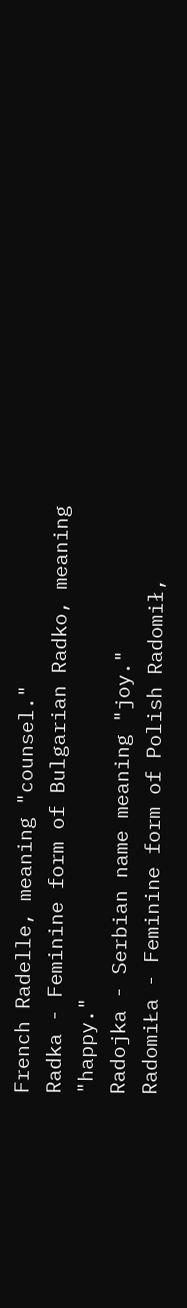French Radelle, meaning "counsel."
Radka - Feminine form of Bulgarian Radko, meaning "happy."
Radojka - Serbian name meaning "joy."
RadomiŁa - Feminine form of Polish Radomił,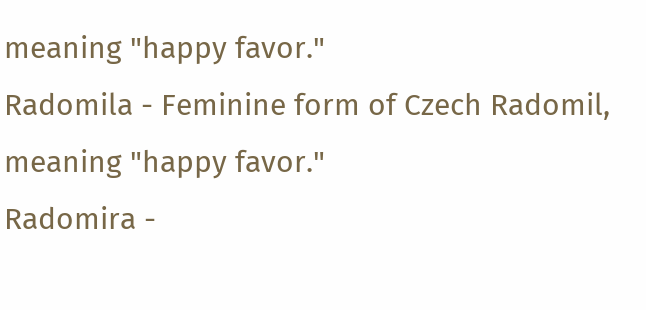meaning "happy favor."
Radomila - Feminine form of Czech Radomil, meaning "happy favor."
Radomira -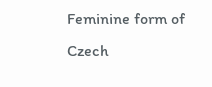Feminine form of Czech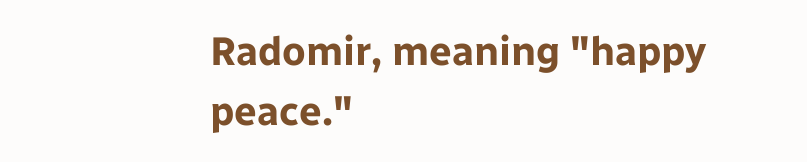Radomir, meaning "happy peace."